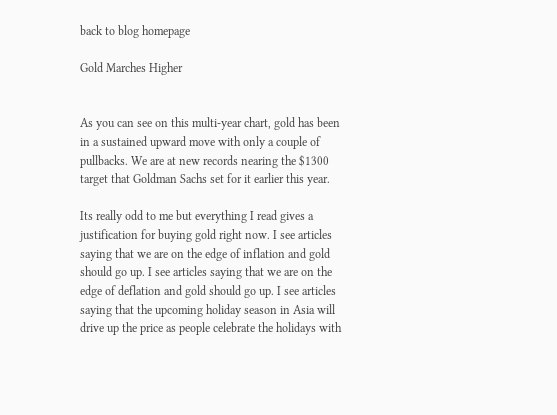back to blog homepage

Gold Marches Higher


As you can see on this multi-year chart, gold has been in a sustained upward move with only a couple of pullbacks. We are at new records nearing the $1300 target that Goldman Sachs set for it earlier this year.

Its really odd to me but everything I read gives a justification for buying gold right now. I see articles saying that we are on the edge of inflation and gold should go up. I see articles saying that we are on the edge of deflation and gold should go up. I see articles saying that the upcoming holiday season in Asia will drive up the price as people celebrate the holidays with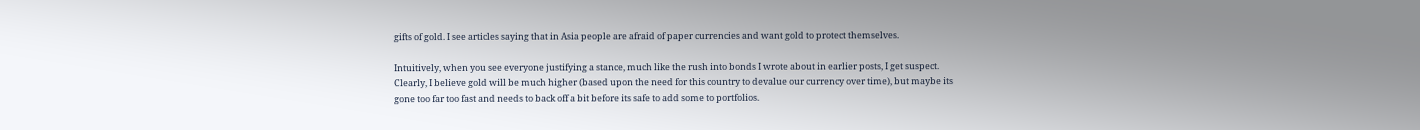gifts of gold. I see articles saying that in Asia people are afraid of paper currencies and want gold to protect themselves.

Intuitively, when you see everyone justifying a stance, much like the rush into bonds I wrote about in earlier posts, I get suspect. Clearly, I believe gold will be much higher (based upon the need for this country to devalue our currency over time), but maybe its gone too far too fast and needs to back off a bit before its safe to add some to portfolios.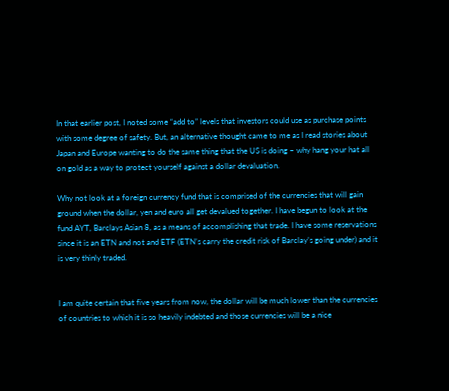In that earlier post, I noted some “add to” levels that investors could use as purchase points with some degree of safety. But, an alternative thought came to me as I read stories about Japan and Europe wanting to do the same thing that the US is doing – why hang your hat all on gold as a way to protect yourself against a dollar devaluation.

Why not look at a foreign currency fund that is comprised of the currencies that will gain ground when the dollar, yen and euro all get devalued together. I have begun to look at the fund AYT, Barclays Asian 8, as a means of accomplishing that trade. I have some reservations since it is an ETN and not and ETF (ETN’s carry the credit risk of Barclay’s going under) and it is very thinly traded.


I am quite certain that five years from now, the dollar will be much lower than the currencies of countries to which it is so heavily indebted and those currencies will be a nice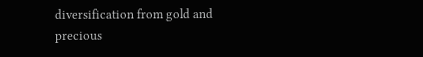diversification from gold and precious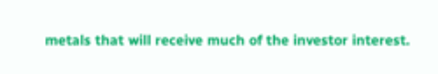metals that will receive much of the investor interest.